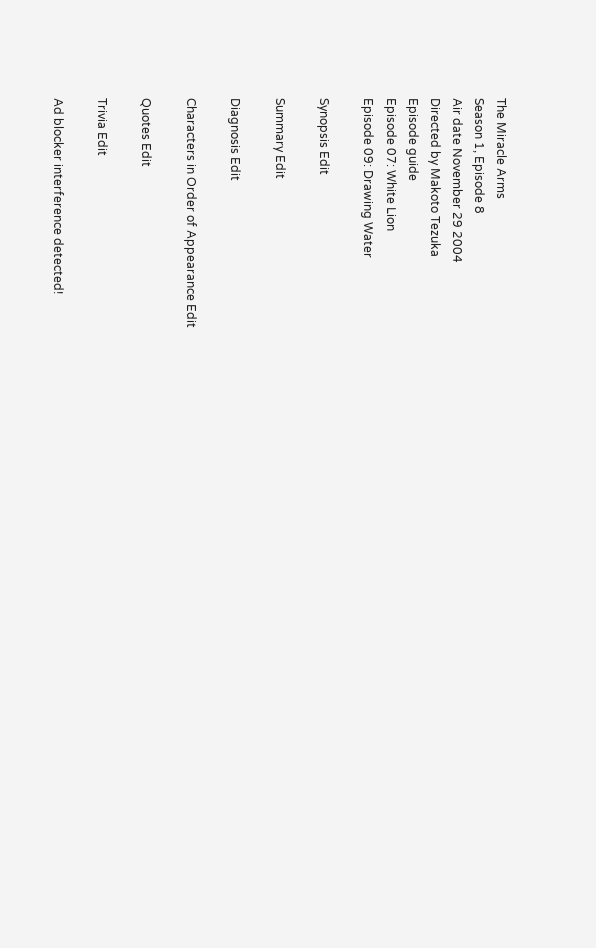The Miracle Arms
Season 1, Episode 8
Air date November 29 2004
Directed by Makoto Tezuka
Episode guide
Episode 07: White Lion
Episode 09: Drawing Water

Synopsis Edit

Summary Edit

Diagnosis Edit

Characters in Order of Appearance Edit

Quotes Edit

Trivia Edit

Ad blocker interference detected!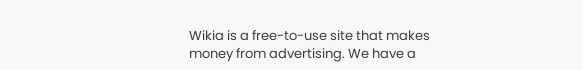Wikia is a free-to-use site that makes money from advertising. We have a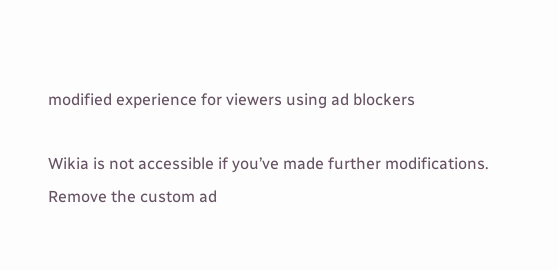modified experience for viewers using ad blockers

Wikia is not accessible if you’ve made further modifications. Remove the custom ad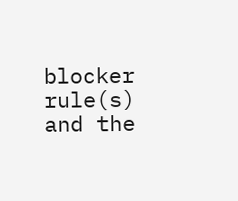blocker rule(s) and the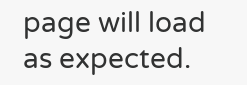page will load as expected.